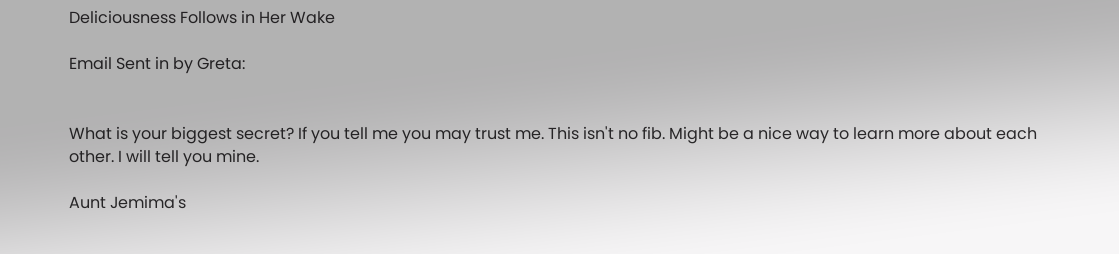Deliciousness Follows in Her Wake

Email Sent in by Greta:


What is your biggest secret? If you tell me you may trust me. This isn't no fib. Might be a nice way to learn more about each other. I will tell you mine.

Aunt Jemima's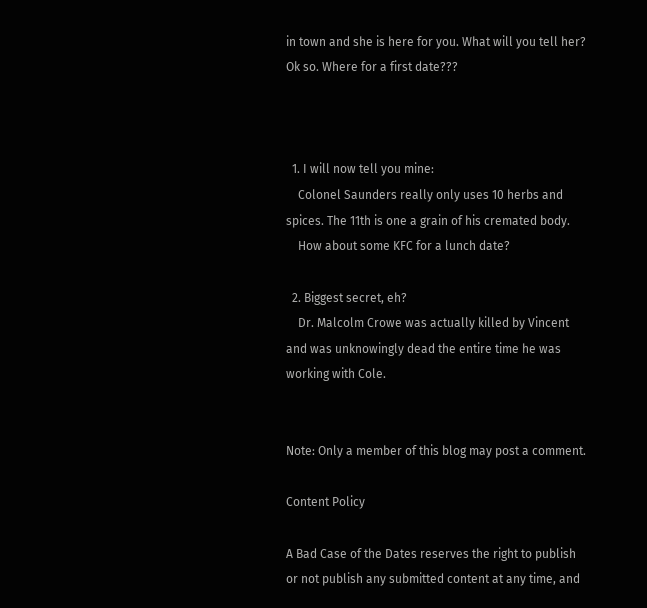in town and she is here for you. What will you tell her? Ok so. Where for a first date???



  1. I will now tell you mine:
    Colonel Saunders really only uses 10 herbs and spices. The 11th is one a grain of his cremated body.
    How about some KFC for a lunch date?

  2. Biggest secret, eh?
    Dr. Malcolm Crowe was actually killed by Vincent and was unknowingly dead the entire time he was working with Cole.


Note: Only a member of this blog may post a comment.

Content Policy

A Bad Case of the Dates reserves the right to publish or not publish any submitted content at any time, and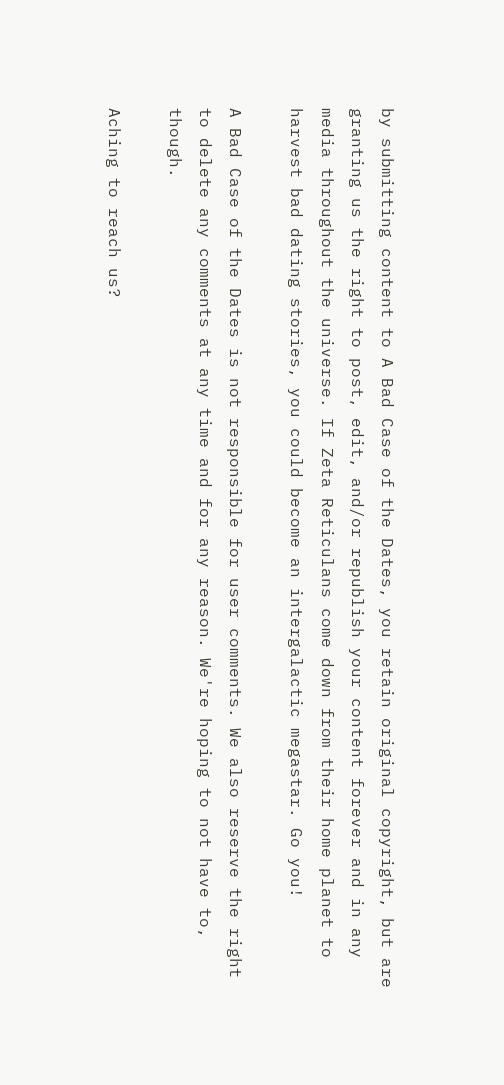by submitting content to A Bad Case of the Dates, you retain original copyright, but are granting us the right to post, edit, and/or republish your content forever and in any media throughout the universe. If Zeta Reticulans come down from their home planet to harvest bad dating stories, you could become an intergalactic megastar. Go you!

A Bad Case of the Dates is not responsible for user comments. We also reserve the right to delete any comments at any time and for any reason. We're hoping to not have to, though.

Aching to reach us?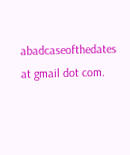abadcaseofthedates at gmail dot com.